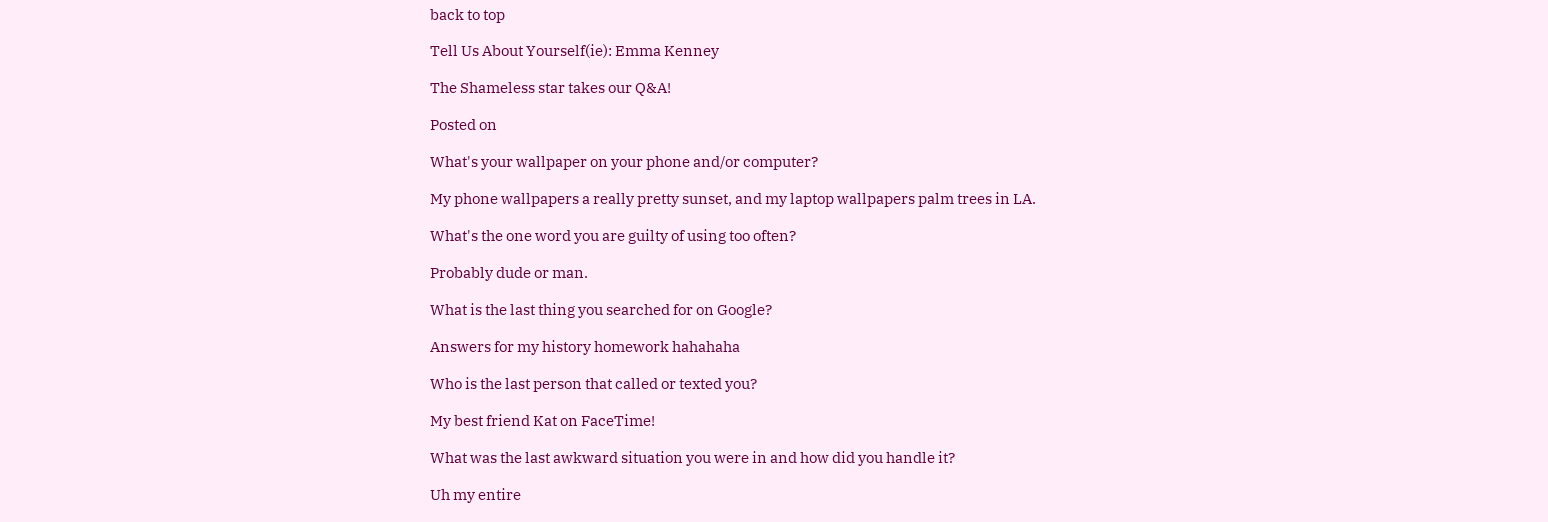back to top

Tell Us About Yourself(ie): Emma Kenney

The Shameless star takes our Q&A!

Posted on

What's your wallpaper on your phone and/or computer?

My phone wallpapers a really pretty sunset, and my laptop wallpapers palm trees in LA.

What's the one word you are guilty of using too often?

Probably dude or man.

What is the last thing you searched for on Google?

Answers for my history homework hahahaha

Who is the last person that called or texted you?

My best friend Kat on FaceTime!

What was the last awkward situation you were in and how did you handle it?

Uh my entire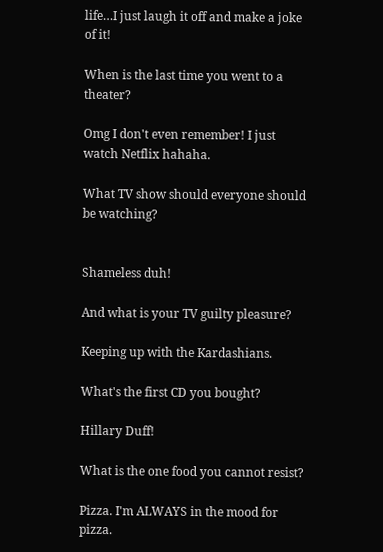life…I just laugh it off and make a joke of it!

When is the last time you went to a theater?

Omg I don't even remember! I just watch Netflix hahaha.

What TV show should everyone should be watching?


Shameless duh!

And what is your TV guilty pleasure?

Keeping up with the Kardashians.

What's the first CD you bought?

Hillary Duff!

What is the one food you cannot resist?

Pizza. I'm ALWAYS in the mood for pizza.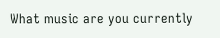What music are you currently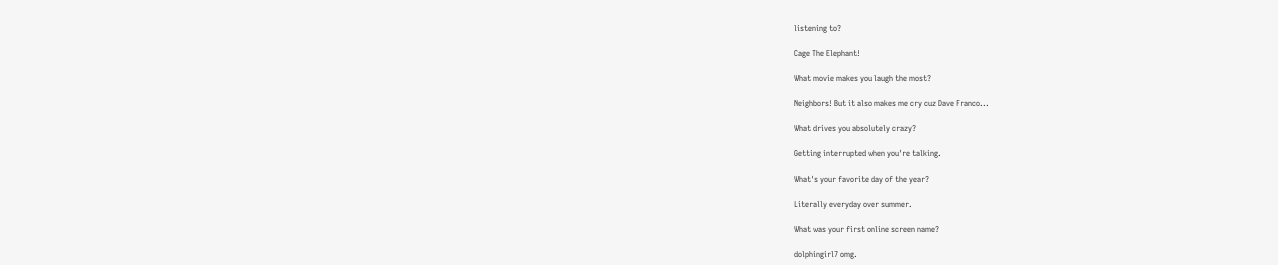listening to?

Cage The Elephant!

What movie makes you laugh the most?

Neighbors! But it also makes me cry cuz Dave Franco...

What drives you absolutely crazy?

Getting interrupted when you're talking.

What's your favorite day of the year?

Literally everyday over summer.

What was your first online screen name?

dolphingirl7 omg.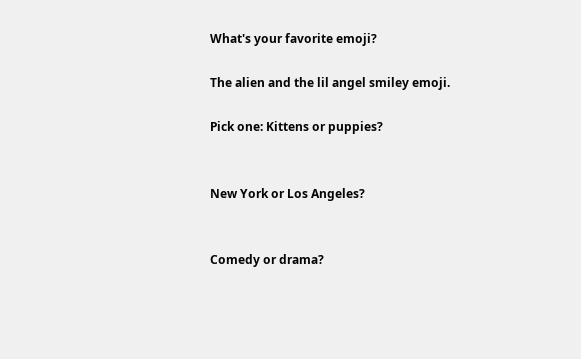What's your favorite emoji?

The alien and the lil angel smiley emoji.

Pick one: Kittens or puppies?


New York or Los Angeles?


Comedy or drama?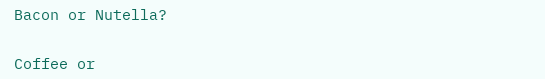Bacon or Nutella?


Coffee or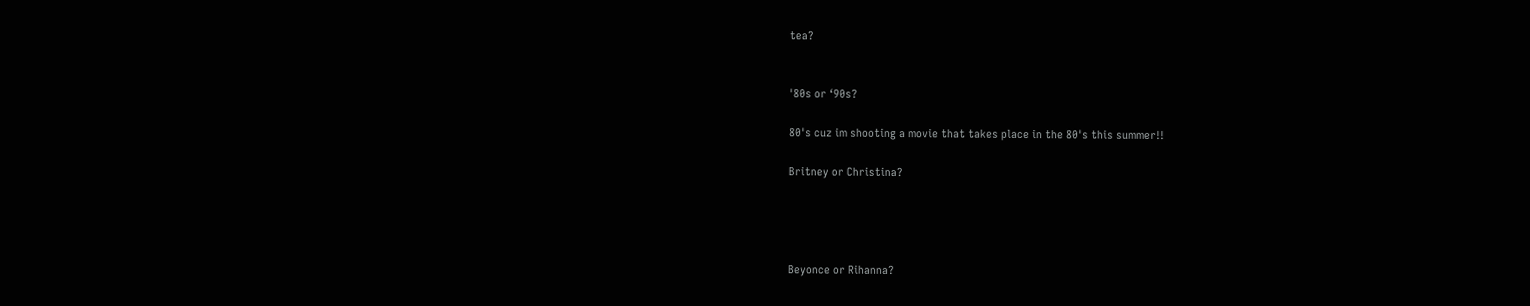tea?


'80s or ‘90s?

80's cuz im shooting a movie that takes place in the 80's this summer!!

Britney or Christina?




Beyonce or Rihanna?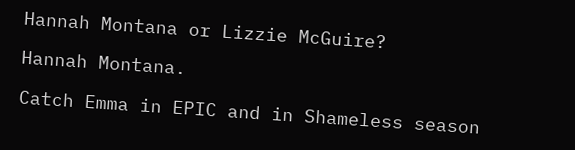Hannah Montana or Lizzie McGuire?

Hannah Montana.

Catch Emma in EPIC and in Shameless season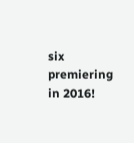six premiering in 2016!